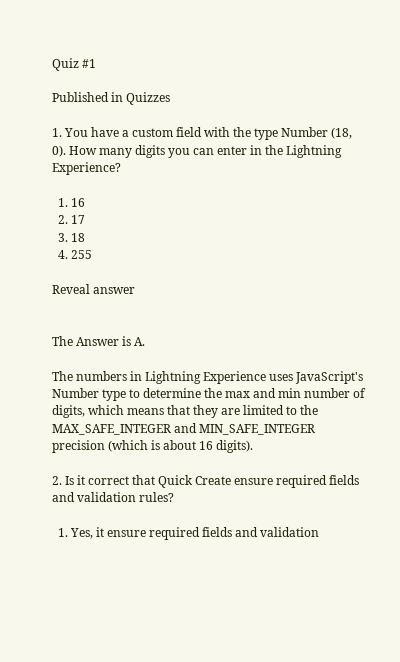Quiz #1

Published in Quizzes

1. You have a custom field with the type Number (18, 0). How many digits you can enter in the Lightning Experience?

  1. 16
  2. 17
  3. 18
  4. 255

Reveal answer


The Answer is A.

The numbers in Lightning Experience uses JavaScript's Number type to determine the max and min number of digits, which means that they are limited to the MAX_SAFE_INTEGER and MIN_SAFE_INTEGER precision (which is about 16 digits).

2. Is it correct that Quick Create ensure required fields and validation rules?

  1. Yes, it ensure required fields and validation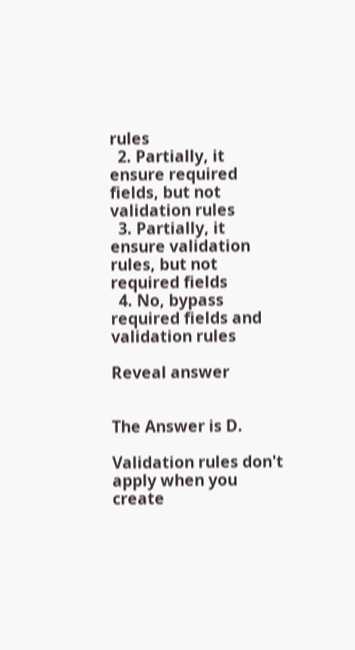rules
  2. Partially, it ensure required fields, but not validation rules
  3. Partially, it ensure validation rules, but not required fields
  4. No, bypass required fields and validation rules

Reveal answer


The Answer is D.

Validation rules don't apply when you create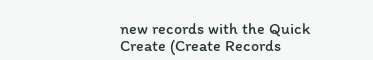new records with the Quick Create (Create Records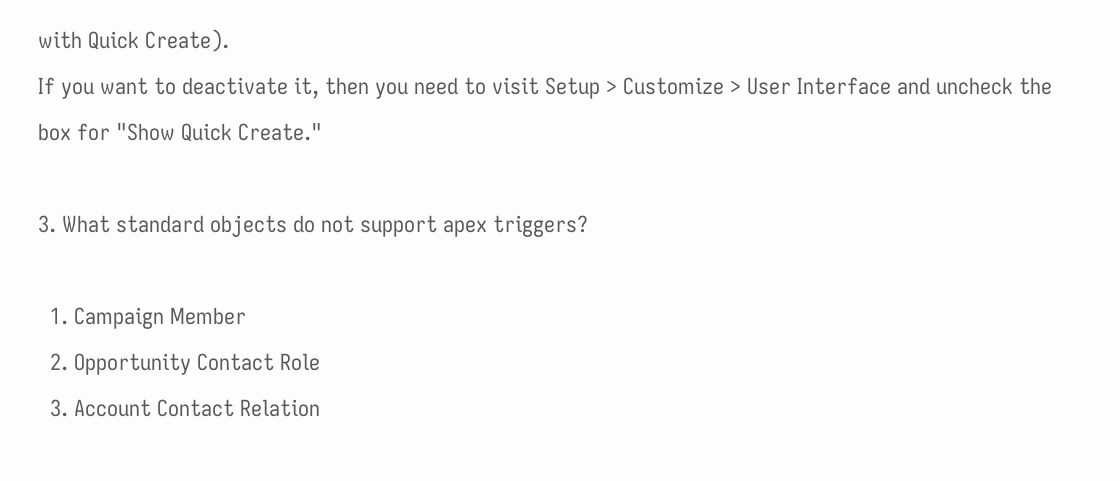with Quick Create).
If you want to deactivate it, then you need to visit Setup > Customize > User Interface and uncheck the box for "Show Quick Create."

3. What standard objects do not support apex triggers?

  1. Campaign Member
  2. Opportunity Contact Role
  3. Account Contact Relation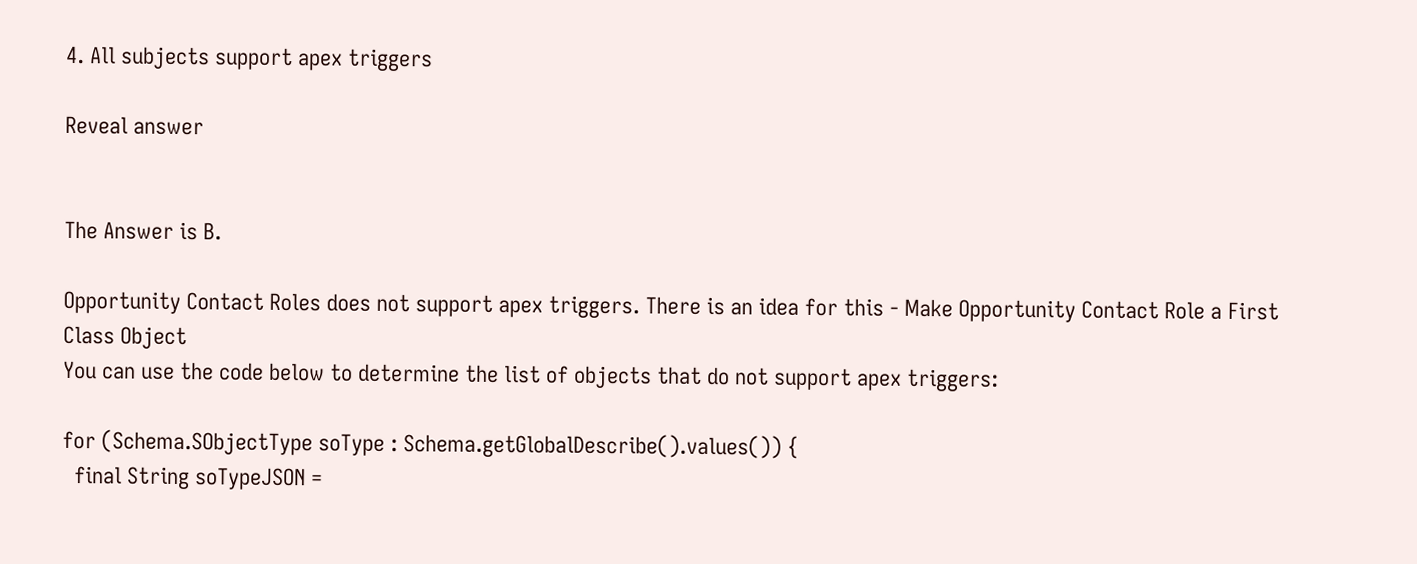4. All subjects support apex triggers

Reveal answer


The Answer is B.

Opportunity Contact Roles does not support apex triggers. There is an idea for this - Make Opportunity Contact Role a First Class Object
You can use the code below to determine the list of objects that do not support apex triggers:

for (Schema.SObjectType soType : Schema.getGlobalDescribe().values()) {
  final String soTypeJSON =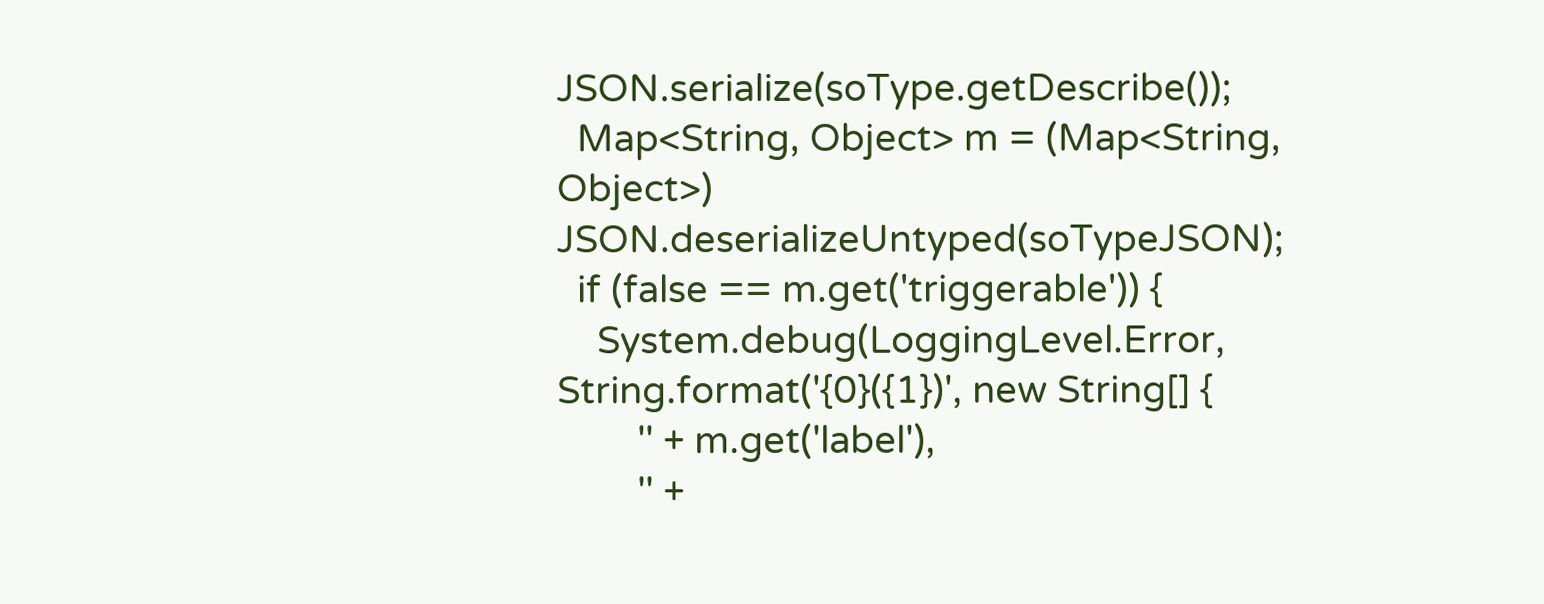JSON.serialize(soType.getDescribe());
  Map<String, Object> m = (Map<String, Object>) JSON.deserializeUntyped(soTypeJSON);
  if (false == m.get('triggerable')) {
    System.debug(LoggingLevel.Error, String.format('{0}({1})', new String[] {
        '' + m.get('label'),
        '' +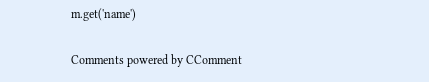m.get('name')

Comments powered by CComment